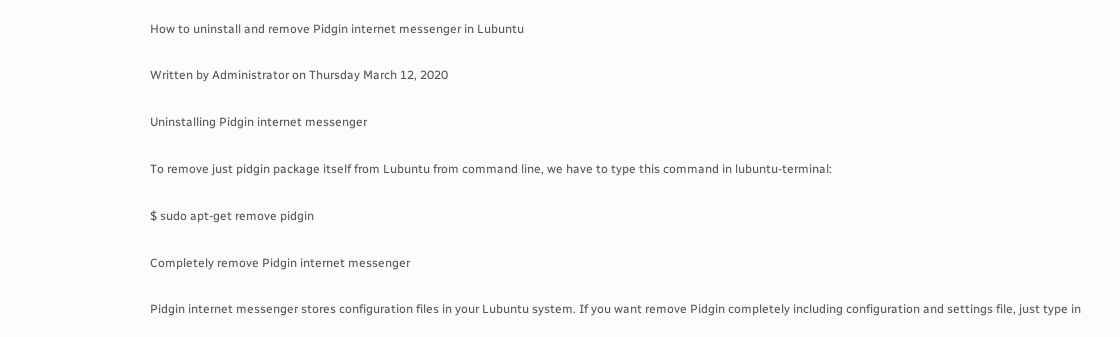How to uninstall and remove Pidgin internet messenger in Lubuntu

Written by Administrator on Thursday March 12, 2020

Uninstalling Pidgin internet messenger

To remove just pidgin package itself from Lubuntu from command line, we have to type this command in lubuntu-terminal:

$ sudo apt-get remove pidgin

Completely remove Pidgin internet messenger

Pidgin internet messenger stores configuration files in your Lubuntu system. If you want remove Pidgin completely including configuration and settings file, just type in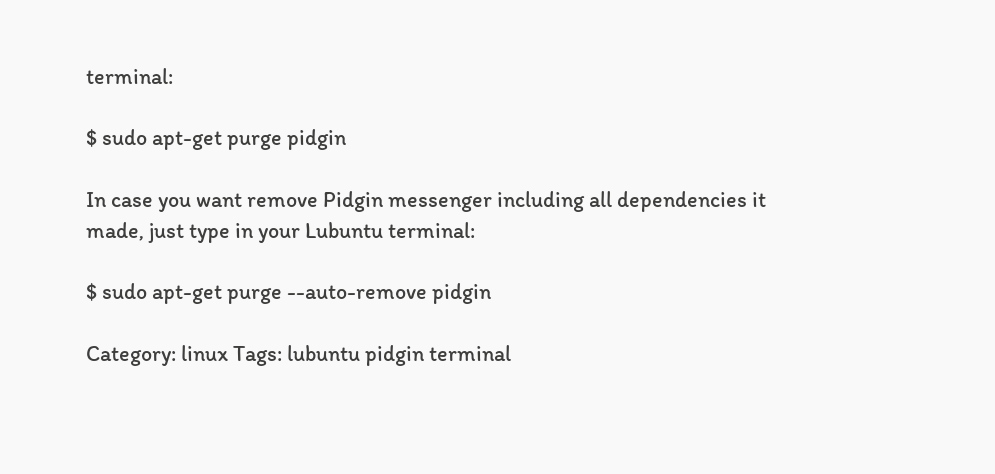terminal:

$ sudo apt-get purge pidgin

In case you want remove Pidgin messenger including all dependencies it made, just type in your Lubuntu terminal:

$ sudo apt-get purge --auto-remove pidgin

Category: linux Tags: lubuntu pidgin terminal